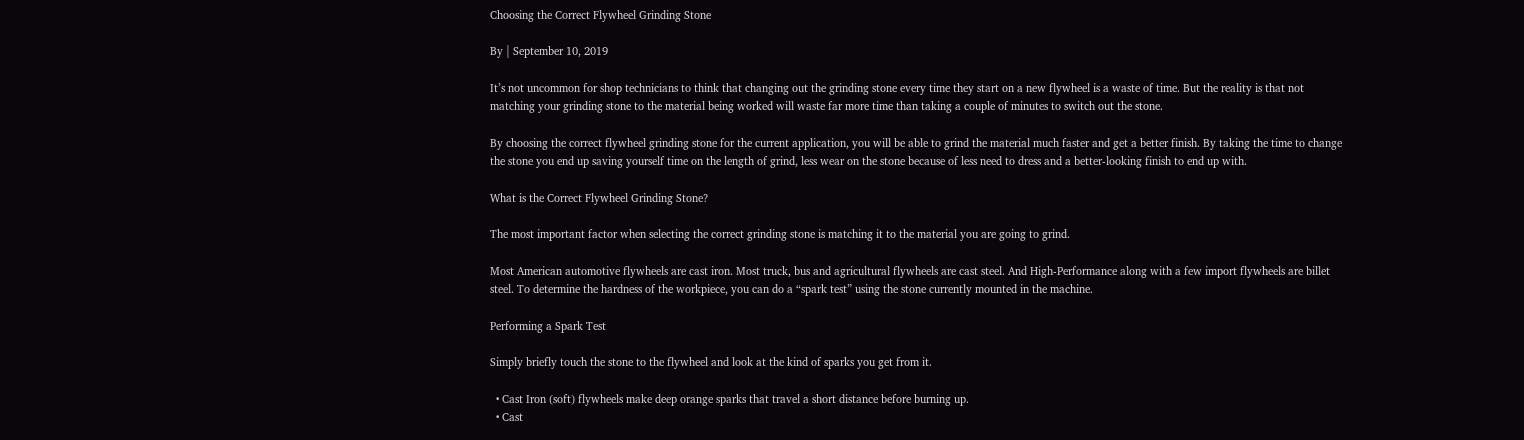Choosing the Correct Flywheel Grinding Stone

By | September 10, 2019

It’s not uncommon for shop technicians to think that changing out the grinding stone every time they start on a new flywheel is a waste of time. But the reality is that not matching your grinding stone to the material being worked will waste far more time than taking a couple of minutes to switch out the stone.

By choosing the correct flywheel grinding stone for the current application, you will be able to grind the material much faster and get a better finish. By taking the time to change the stone you end up saving yourself time on the length of grind, less wear on the stone because of less need to dress and a better-looking finish to end up with.

What is the Correct Flywheel Grinding Stone?

The most important factor when selecting the correct grinding stone is matching it to the material you are going to grind.

Most American automotive flywheels are cast iron. Most truck, bus and agricultural flywheels are cast steel. And High-Performance along with a few import flywheels are billet steel. To determine the hardness of the workpiece, you can do a “spark test” using the stone currently mounted in the machine.

Performing a Spark Test

Simply briefly touch the stone to the flywheel and look at the kind of sparks you get from it.

  • Cast Iron (soft) flywheels make deep orange sparks that travel a short distance before burning up.
  • Cast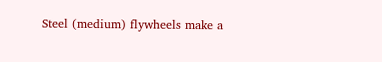Steel (medium) flywheels make a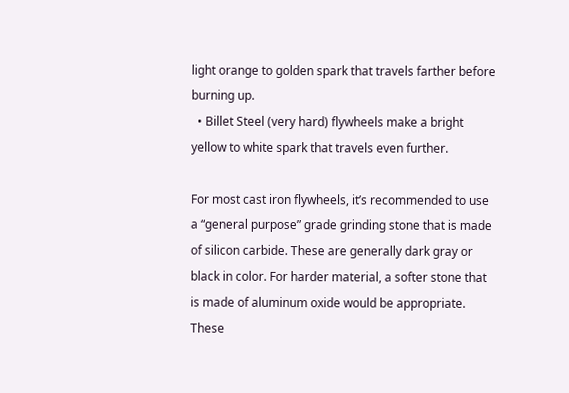light orange to golden spark that travels farther before burning up.
  • Billet Steel (very hard) flywheels make a bright yellow to white spark that travels even further.

For most cast iron flywheels, it’s recommended to use a “general purpose” grade grinding stone that is made of silicon carbide. These are generally dark gray or black in color. For harder material, a softer stone that is made of aluminum oxide would be appropriate. These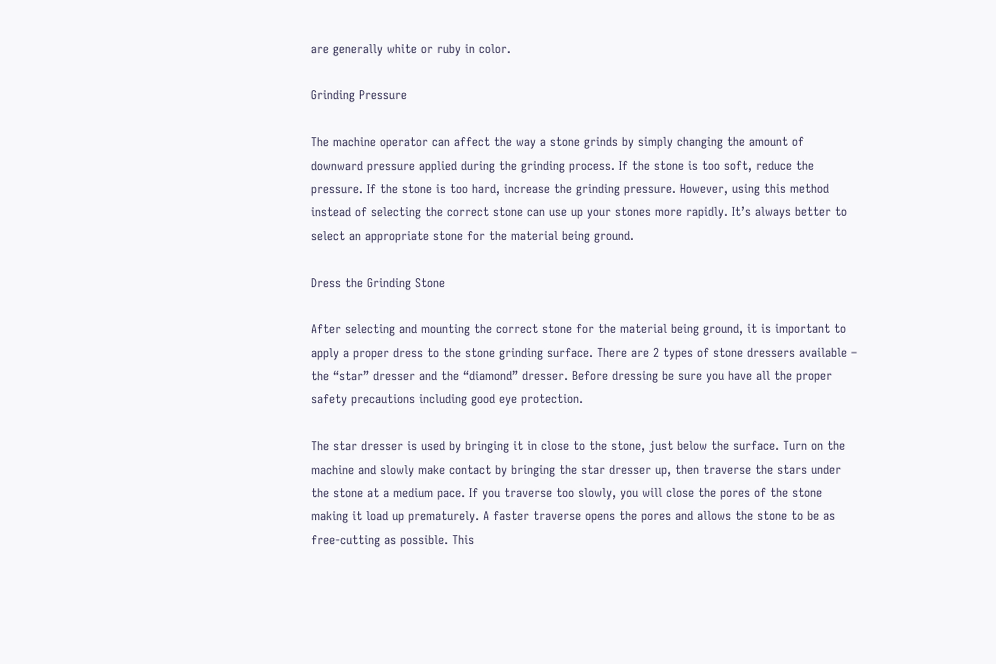are generally white or ruby in color.

Grinding Pressure

The machine operator can affect the way a stone grinds by simply changing the amount of downward pressure applied during the grinding process. If the stone is too soft, reduce the pressure. If the stone is too hard, increase the grinding pressure. However, using this method instead of selecting the correct stone can use up your stones more rapidly. It’s always better to select an appropriate stone for the material being ground.

Dress the Grinding Stone

After selecting and mounting the correct stone for the material being ground, it is important to apply a proper dress to the stone grinding surface. There are 2 types of stone dressers available – the “star” dresser and the “diamond” dresser. Before dressing be sure you have all the proper safety precautions including good eye protection.

The star dresser is used by bringing it in close to the stone, just below the surface. Turn on the machine and slowly make contact by bringing the star dresser up, then traverse the stars under the stone at a medium pace. If you traverse too slowly, you will close the pores of the stone making it load up prematurely. A faster traverse opens the pores and allows the stone to be as free-cutting as possible. This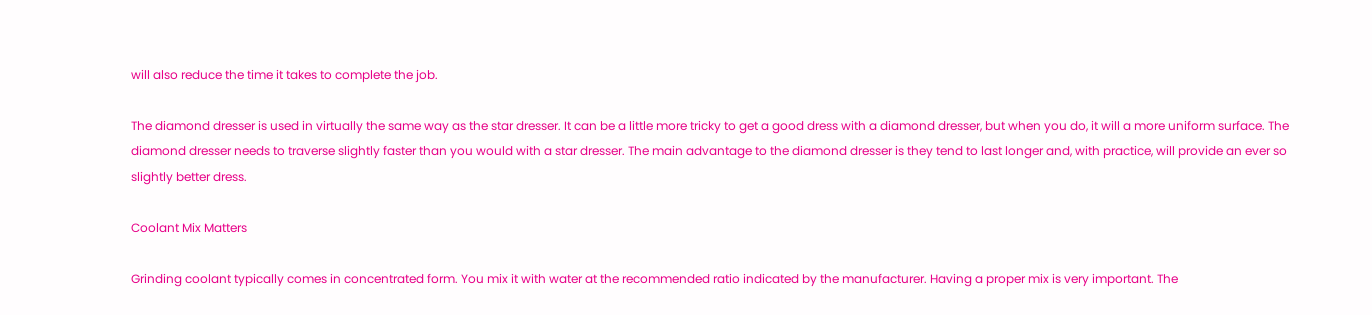will also reduce the time it takes to complete the job.

The diamond dresser is used in virtually the same way as the star dresser. It can be a little more tricky to get a good dress with a diamond dresser, but when you do, it will a more uniform surface. The diamond dresser needs to traverse slightly faster than you would with a star dresser. The main advantage to the diamond dresser is they tend to last longer and, with practice, will provide an ever so slightly better dress.

Coolant Mix Matters

Grinding coolant typically comes in concentrated form. You mix it with water at the recommended ratio indicated by the manufacturer. Having a proper mix is very important. The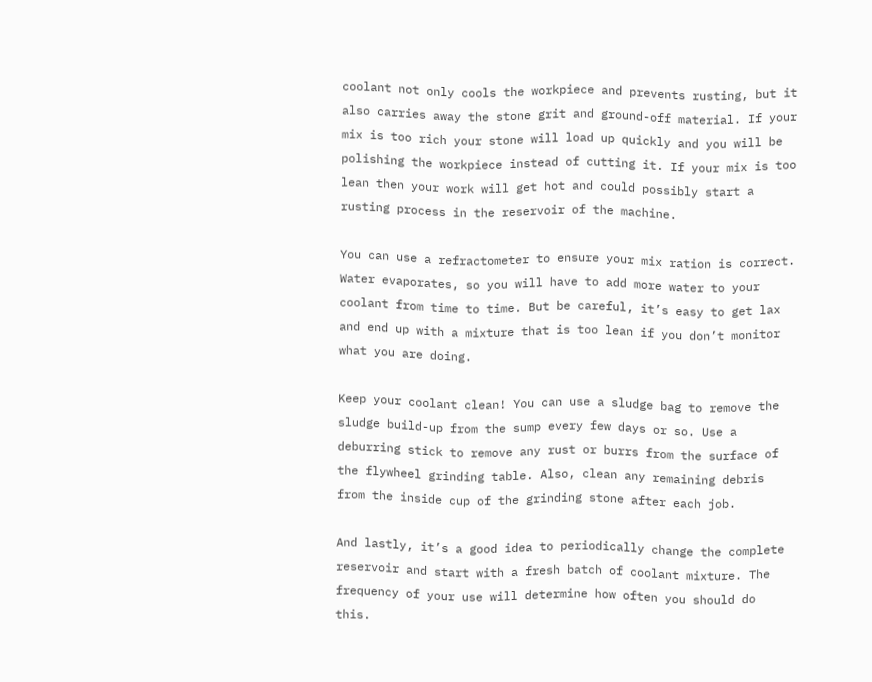coolant not only cools the workpiece and prevents rusting, but it also carries away the stone grit and ground-off material. If your mix is too rich your stone will load up quickly and you will be polishing the workpiece instead of cutting it. If your mix is too lean then your work will get hot and could possibly start a rusting process in the reservoir of the machine.

You can use a refractometer to ensure your mix ration is correct. Water evaporates, so you will have to add more water to your coolant from time to time. But be careful, it’s easy to get lax and end up with a mixture that is too lean if you don’t monitor what you are doing.

Keep your coolant clean! You can use a sludge bag to remove the sludge build-up from the sump every few days or so. Use a deburring stick to remove any rust or burrs from the surface of the flywheel grinding table. Also, clean any remaining debris from the inside cup of the grinding stone after each job.

And lastly, it’s a good idea to periodically change the complete reservoir and start with a fresh batch of coolant mixture. The frequency of your use will determine how often you should do this.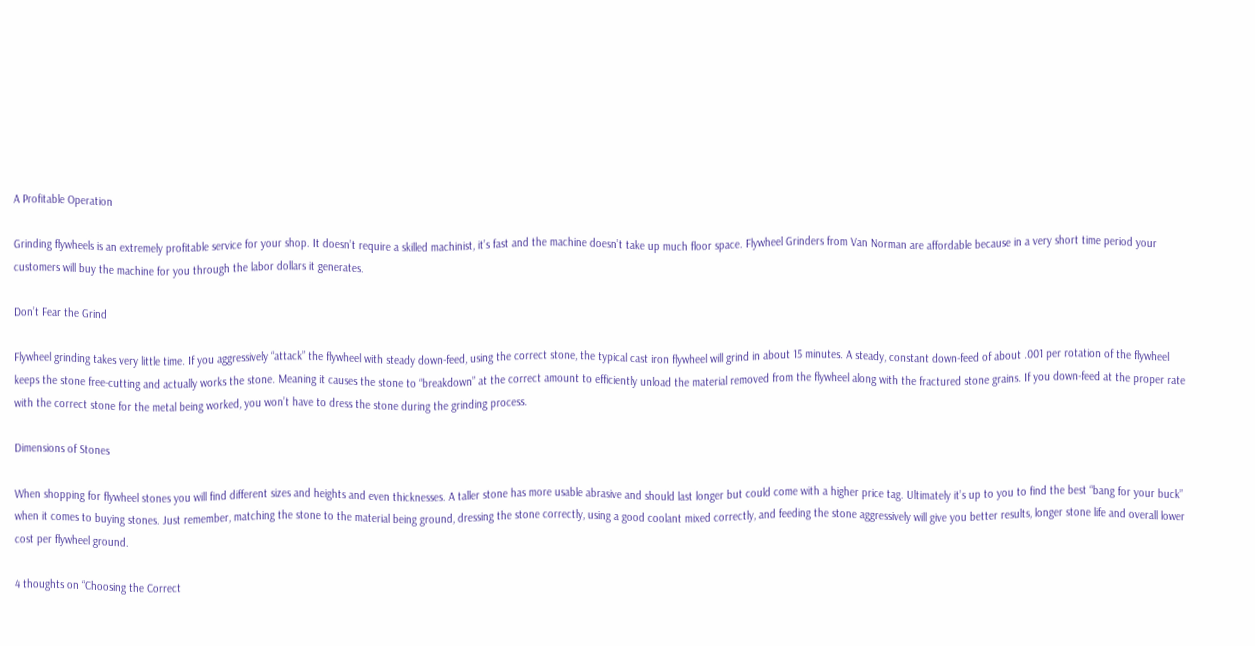A Profitable Operation

Grinding flywheels is an extremely profitable service for your shop. It doesn’t require a skilled machinist, it’s fast and the machine doesn’t take up much floor space. Flywheel Grinders from Van Norman are affordable because in a very short time period your customers will buy the machine for you through the labor dollars it generates.

Don’t Fear the Grind

Flywheel grinding takes very little time. If you aggressively “attack” the flywheel with steady down-feed, using the correct stone, the typical cast iron flywheel will grind in about 15 minutes. A steady, constant down-feed of about .001 per rotation of the flywheel keeps the stone free-cutting and actually works the stone. Meaning it causes the stone to “breakdown” at the correct amount to efficiently unload the material removed from the flywheel along with the fractured stone grains. If you down-feed at the proper rate with the correct stone for the metal being worked, you won’t have to dress the stone during the grinding process.

Dimensions of Stones

When shopping for flywheel stones you will find different sizes and heights and even thicknesses. A taller stone has more usable abrasive and should last longer but could come with a higher price tag. Ultimately it’s up to you to find the best “bang for your buck” when it comes to buying stones. Just remember, matching the stone to the material being ground, dressing the stone correctly, using a good coolant mixed correctly, and feeding the stone aggressively will give you better results, longer stone life and overall lower cost per flywheel ground.

4 thoughts on “Choosing the Correct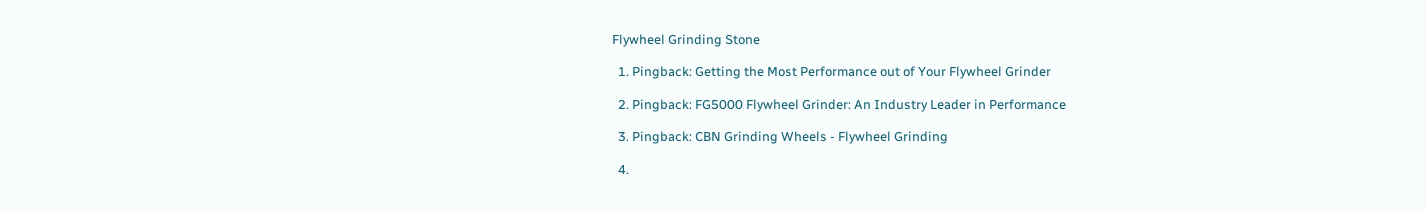Flywheel Grinding Stone

  1. Pingback: Getting the Most Performance out of Your Flywheel Grinder

  2. Pingback: FG5000 Flywheel Grinder: An Industry Leader in Performance

  3. Pingback: CBN Grinding Wheels - Flywheel Grinding

  4.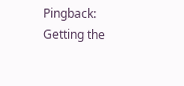Pingback: Getting the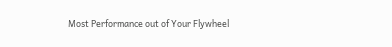Most Performance out of Your Flywheel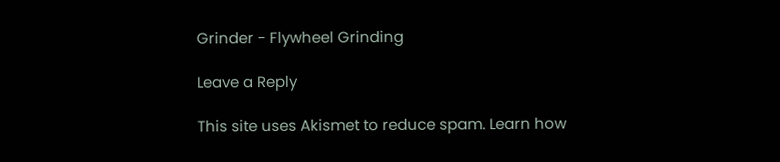Grinder - Flywheel Grinding

Leave a Reply

This site uses Akismet to reduce spam. Learn how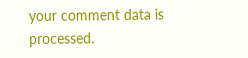your comment data is processed.